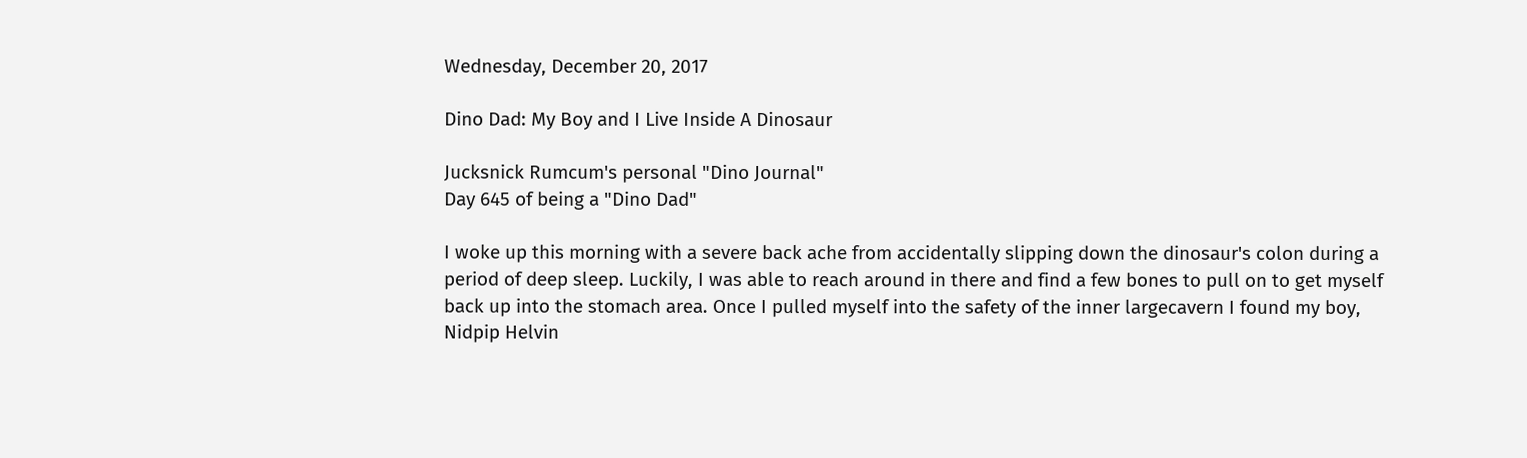Wednesday, December 20, 2017

Dino Dad: My Boy and I Live Inside A Dinosaur

Jucksnick Rumcum's personal "Dino Journal"
Day 645 of being a "Dino Dad"

I woke up this morning with a severe back ache from accidentally slipping down the dinosaur's colon during a period of deep sleep. Luckily, I was able to reach around in there and find a few bones to pull on to get myself back up into the stomach area. Once I pulled myself into the safety of the inner largecavern I found my boy, Nidpip Helvin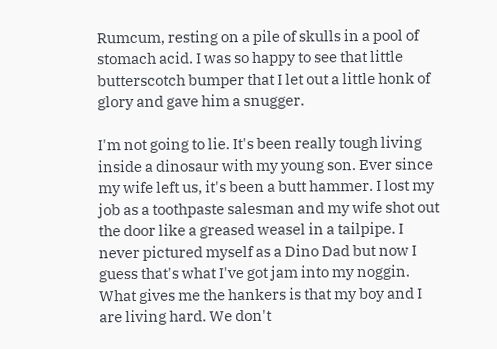Rumcum, resting on a pile of skulls in a pool of stomach acid. I was so happy to see that little butterscotch bumper that I let out a little honk of glory and gave him a snugger.

I'm not going to lie. It's been really tough living inside a dinosaur with my young son. Ever since my wife left us, it's been a butt hammer. I lost my job as a toothpaste salesman and my wife shot out the door like a greased weasel in a tailpipe. I never pictured myself as a Dino Dad but now I guess that's what I've got jam into my noggin. What gives me the hankers is that my boy and I are living hard. We don't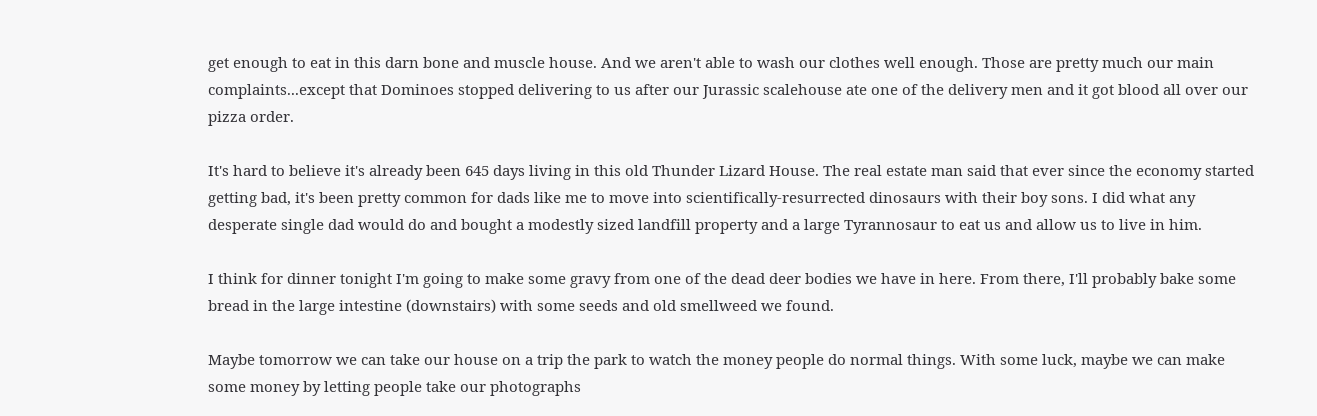get enough to eat in this darn bone and muscle house. And we aren't able to wash our clothes well enough. Those are pretty much our main complaints...except that Dominoes stopped delivering to us after our Jurassic scalehouse ate one of the delivery men and it got blood all over our pizza order.

It's hard to believe it's already been 645 days living in this old Thunder Lizard House. The real estate man said that ever since the economy started getting bad, it's been pretty common for dads like me to move into scientifically-resurrected dinosaurs with their boy sons. I did what any desperate single dad would do and bought a modestly sized landfill property and a large Tyrannosaur to eat us and allow us to live in him.

I think for dinner tonight I'm going to make some gravy from one of the dead deer bodies we have in here. From there, I'll probably bake some bread in the large intestine (downstairs) with some seeds and old smellweed we found.

Maybe tomorrow we can take our house on a trip the park to watch the money people do normal things. With some luck, maybe we can make some money by letting people take our photographs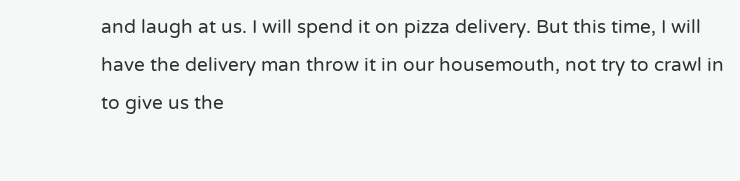and laugh at us. I will spend it on pizza delivery. But this time, I will have the delivery man throw it in our housemouth, not try to crawl in to give us the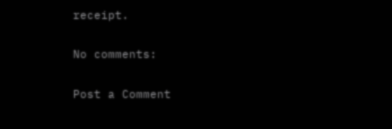receipt.

No comments:

Post a Comment